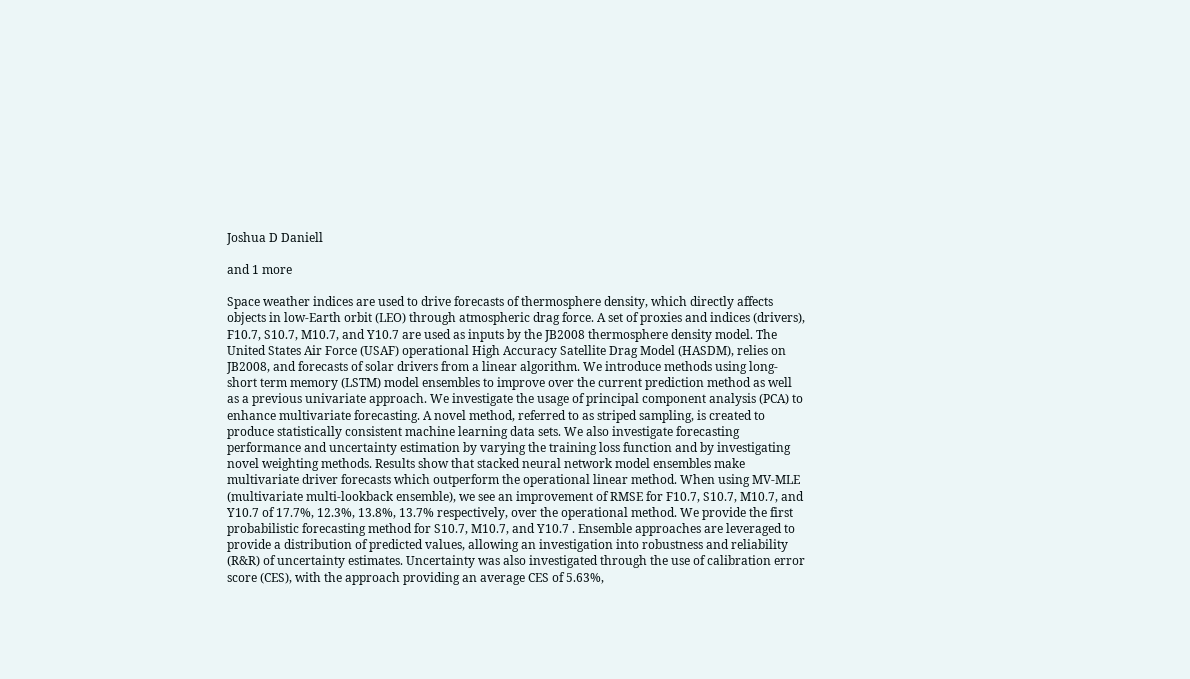Joshua D Daniell

and 1 more

Space weather indices are used to drive forecasts of thermosphere density, which directly affects objects in low-Earth orbit (LEO) through atmospheric drag force. A set of proxies and indices (drivers), F10.7, S10.7, M10.7, and Y10.7 are used as inputs by the JB2008 thermosphere density model. The United States Air Force (USAF) operational High Accuracy Satellite Drag Model (HASDM), relies on JB2008, and forecasts of solar drivers from a linear algorithm. We introduce methods using long-short term memory (LSTM) model ensembles to improve over the current prediction method as well as a previous univariate approach. We investigate the usage of principal component analysis (PCA) to enhance multivariate forecasting. A novel method, referred to as striped sampling, is created to produce statistically consistent machine learning data sets. We also investigate forecasting performance and uncertainty estimation by varying the training loss function and by investigating novel weighting methods. Results show that stacked neural network model ensembles make multivariate driver forecasts which outperform the operational linear method. When using MV-MLE (multivariate multi-lookback ensemble), we see an improvement of RMSE for F10.7, S10.7, M10.7, and Y10.7 of 17.7%, 12.3%, 13.8%, 13.7% respectively, over the operational method. We provide the first probabilistic forecasting method for S10.7, M10.7, and Y10.7 . Ensemble approaches are leveraged to provide a distribution of predicted values, allowing an investigation into robustness and reliability (R&R) of uncertainty estimates. Uncertainty was also investigated through the use of calibration error score (CES), with the approach providing an average CES of 5.63%,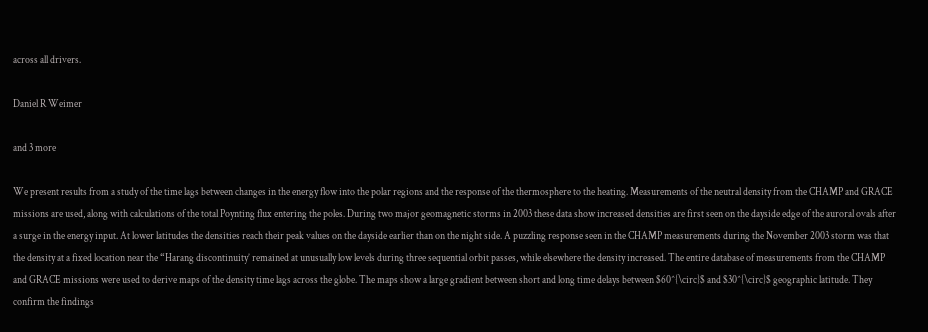across all drivers.

Daniel R Weimer

and 3 more

We present results from a study of the time lags between changes in the energy flow into the polar regions and the response of the thermosphere to the heating. Measurements of the neutral density from the CHAMP and GRACE missions are used, along with calculations of the total Poynting flux entering the poles. During two major geomagnetic storms in 2003 these data show increased densities are first seen on the dayside edge of the auroral ovals after a surge in the energy input. At lower latitudes the densities reach their peak values on the dayside earlier than on the night side. A puzzling response seen in the CHAMP measurements during the November 2003 storm was that the density at a fixed location near the “Harang discontinuity’ remained at unusually low levels during three sequential orbit passes, while elsewhere the density increased. The entire database of measurements from the CHAMP and GRACE missions were used to derive maps of the density time lags across the globe. The maps show a large gradient between short and long time delays between $60^{\circ}$ and $30^{\circ}$ geographic latitude. They confirm the findings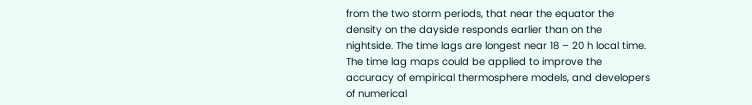from the two storm periods, that near the equator the density on the dayside responds earlier than on the nightside. The time lags are longest near 18 – 20 h local time. The time lag maps could be applied to improve the accuracy of empirical thermosphere models, and developers of numerical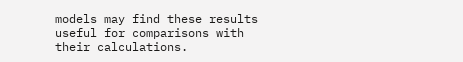models may find these results useful for comparisons with their calculations.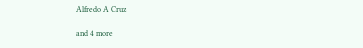Alfredo A Cruz

and 4 more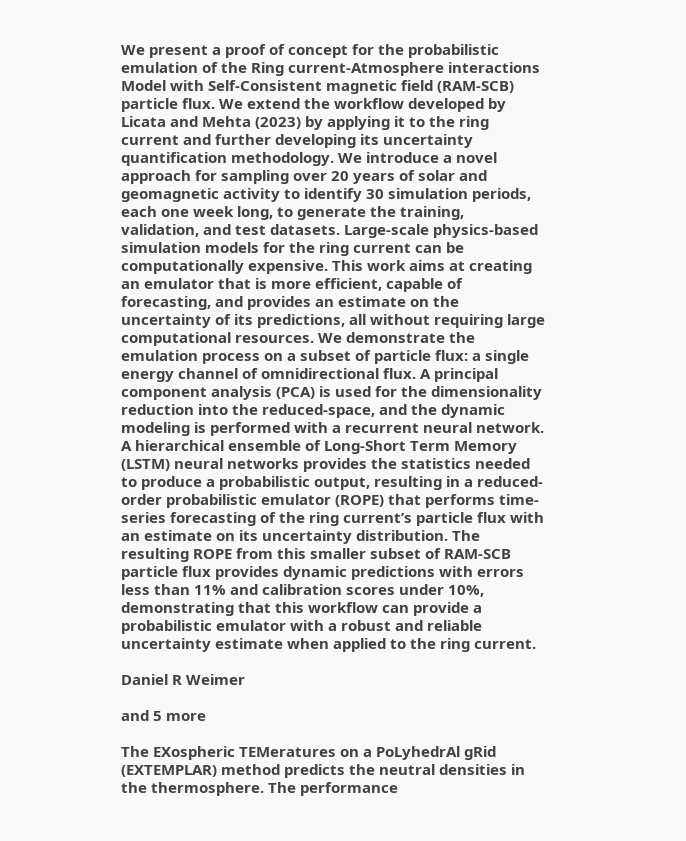We present a proof of concept for the probabilistic emulation of the Ring current-Atmosphere interactions Model with Self-Consistent magnetic field (RAM-SCB) particle flux. We extend the workflow developed by Licata and Mehta (2023) by applying it to the ring current and further developing its uncertainty quantification methodology. We introduce a novel approach for sampling over 20 years of solar and geomagnetic activity to identify 30 simulation periods, each one week long, to generate the training, validation, and test datasets. Large-scale physics-based simulation models for the ring current can be computationally expensive. This work aims at creating an emulator that is more efficient, capable of forecasting, and provides an estimate on the uncertainty of its predictions, all without requiring large computational resources. We demonstrate the emulation process on a subset of particle flux: a single energy channel of omnidirectional flux. A principal component analysis (PCA) is used for the dimensionality reduction into the reduced-space, and the dynamic modeling is performed with a recurrent neural network. A hierarchical ensemble of Long-Short Term Memory (LSTM) neural networks provides the statistics needed to produce a probabilistic output, resulting in a reduced-order probabilistic emulator (ROPE) that performs time-series forecasting of the ring current’s particle flux with an estimate on its uncertainty distribution. The resulting ROPE from this smaller subset of RAM-SCB particle flux provides dynamic predictions with errors less than 11% and calibration scores under 10%, demonstrating that this workflow can provide a probabilistic emulator with a robust and reliable uncertainty estimate when applied to the ring current.

Daniel R Weimer

and 5 more

The EXospheric TEMeratures on a PoLyhedrAl gRid (EXTEMPLAR) method predicts the neutral densities in the thermosphere. The performance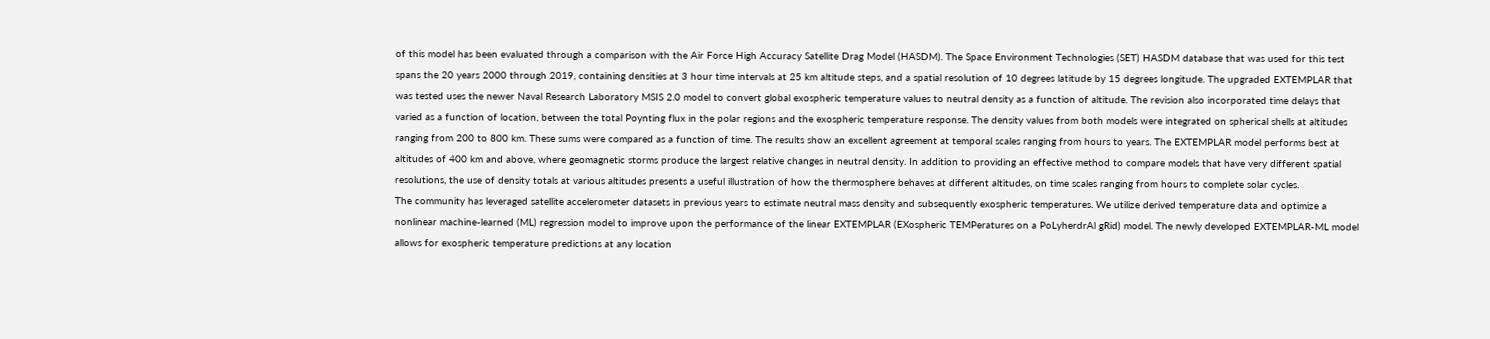of this model has been evaluated through a comparison with the Air Force High Accuracy Satellite Drag Model (HASDM). The Space Environment Technologies (SET) HASDM database that was used for this test spans the 20 years 2000 through 2019, containing densities at 3 hour time intervals at 25 km altitude steps, and a spatial resolution of 10 degrees latitude by 15 degrees longitude. The upgraded EXTEMPLAR that was tested uses the newer Naval Research Laboratory MSIS 2.0 model to convert global exospheric temperature values to neutral density as a function of altitude. The revision also incorporated time delays that varied as a function of location, between the total Poynting flux in the polar regions and the exospheric temperature response. The density values from both models were integrated on spherical shells at altitudes ranging from 200 to 800 km. These sums were compared as a function of time. The results show an excellent agreement at temporal scales ranging from hours to years. The EXTEMPLAR model performs best at altitudes of 400 km and above, where geomagnetic storms produce the largest relative changes in neutral density. In addition to providing an effective method to compare models that have very different spatial resolutions, the use of density totals at various altitudes presents a useful illustration of how the thermosphere behaves at different altitudes, on time scales ranging from hours to complete solar cycles.
The community has leveraged satellite accelerometer datasets in previous years to estimate neutral mass density and subsequently exospheric temperatures. We utilize derived temperature data and optimize a nonlinear machine-learned (ML) regression model to improve upon the performance of the linear EXTEMPLAR (EXospheric TEMPeratures on a PoLyherdrAl gRid) model. The newly developed EXTEMPLAR-ML model allows for exospheric temperature predictions at any location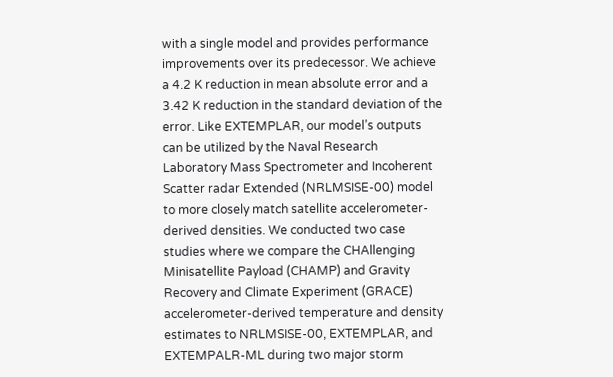with a single model and provides performance improvements over its predecessor. We achieve a 4.2 K reduction in mean absolute error and a 3.42 K reduction in the standard deviation of the error. Like EXTEMPLAR, our model’s outputs can be utilized by the Naval Research Laboratory Mass Spectrometer and Incoherent Scatter radar Extended (NRLMSISE-00) model to more closely match satellite accelerometer-derived densities. We conducted two case studies where we compare the CHAllenging Minisatellite Payload (CHAMP) and Gravity Recovery and Climate Experiment (GRACE) accelerometer-derived temperature and density estimates to NRLMSISE-00, EXTEMPLAR, and EXTEMPALR-ML during two major storm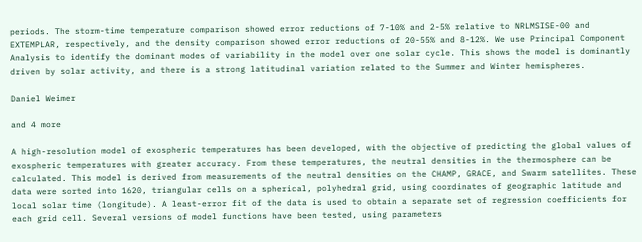periods. The storm-time temperature comparison showed error reductions of 7-10% and 2-5% relative to NRLMSISE-00 and EXTEMPLAR, respectively, and the density comparison showed error reductions of 20-55% and 8-12%. We use Principal Component Analysis to identify the dominant modes of variability in the model over one solar cycle. This shows the model is dominantly driven by solar activity, and there is a strong latitudinal variation related to the Summer and Winter hemispheres.

Daniel Weimer

and 4 more

A high-resolution model of exospheric temperatures has been developed, with the objective of predicting the global values of exospheric temperatures with greater accuracy. From these temperatures, the neutral densities in the thermosphere can be calculated. This model is derived from measurements of the neutral densities on the CHAMP, GRACE, and Swarm satellites. These data were sorted into 1620, triangular cells on a spherical, polyhedral grid, using coordinates of geographic latitude and local solar time (longitude). A least-error fit of the data is used to obtain a separate set of regression coefficients for each grid cell. Several versions of model functions have been tested, using parameters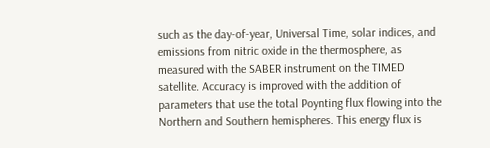such as the day-of-year, Universal Time, solar indices, and emissions from nitric oxide in the thermosphere, as measured with the SABER instrument on the TIMED satellite. Accuracy is improved with the addition of parameters that use the total Poynting flux flowing into the Northern and Southern hemispheres. This energy flux is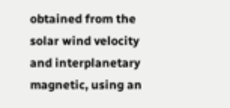obtained from the solar wind velocity and interplanetary magnetic, using an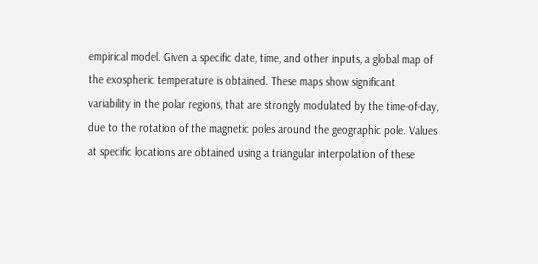empirical model. Given a specific date, time, and other inputs, a global map of the exospheric temperature is obtained. These maps show significant variability in the polar regions, that are strongly modulated by the time-of-day, due to the rotation of the magnetic poles around the geographic pole. Values at specific locations are obtained using a triangular interpolation of these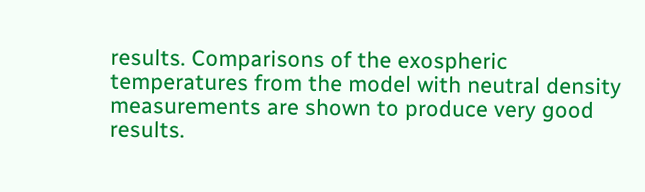results. Comparisons of the exospheric temperatures from the model with neutral density measurements are shown to produce very good results.